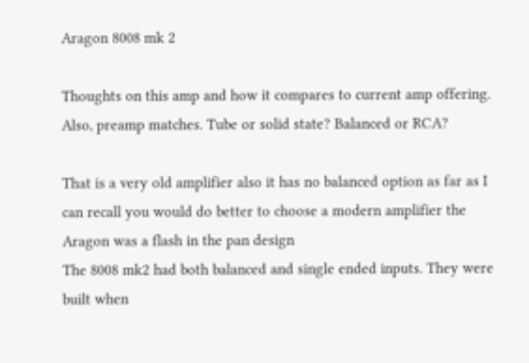Aragon 8008 mk 2

Thoughts on this amp and how it compares to current amp offering. Also, preamp matches. Tube or solid state? Balanced or RCA?

That is a very old amplifier also it has no balanced option as far as I can recall you would do better to choose a modern amplifier the Aragon was a flash in the pan design
The 8008 mk2 had both balanced and single ended inputs. They were built when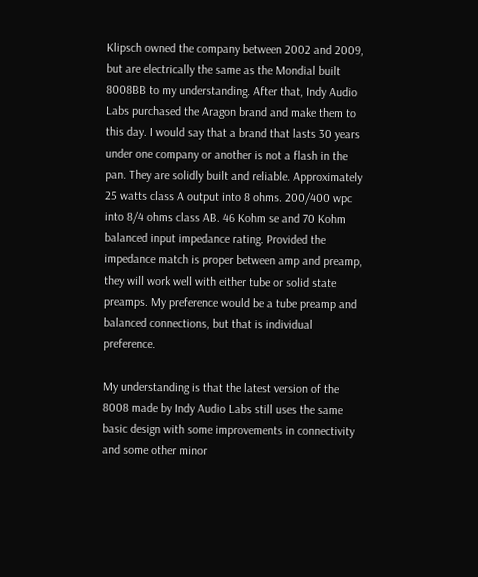Klipsch owned the company between 2002 and 2009, but are electrically the same as the Mondial built 8008BB to my understanding. After that, Indy Audio Labs purchased the Aragon brand and make them to this day. I would say that a brand that lasts 30 years under one company or another is not a flash in the pan. They are solidly built and reliable. Approximately 25 watts class A output into 8 ohms. 200/400 wpc into 8/4 ohms class AB. 46 Kohm se and 70 Kohm balanced input impedance rating. Provided the impedance match is proper between amp and preamp, they will work well with either tube or solid state preamps. My preference would be a tube preamp and balanced connections, but that is individual preference.

My understanding is that the latest version of the 8008 made by Indy Audio Labs still uses the same basic design with some improvements in connectivity and some other minor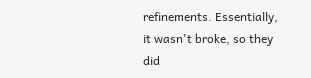refinements. Essentially, it wasn't broke, so they did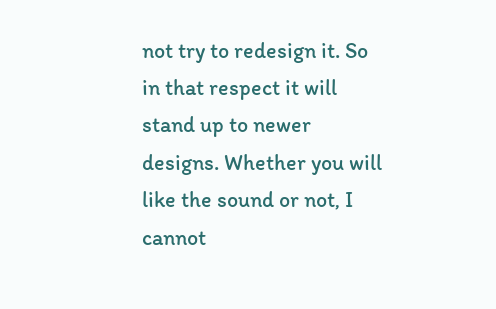not try to redesign it. So in that respect it will stand up to newer designs. Whether you will like the sound or not, I cannot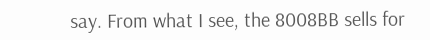say. From what I see, the 8008BB sells for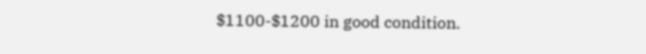$1100-$1200 in good condition.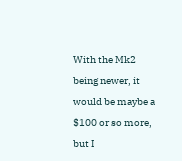With the Mk2 being newer, it would be maybe a $100 or so more, but I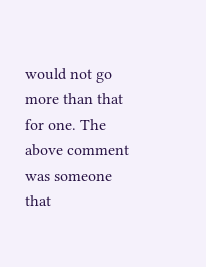would not go more than that for one. The above comment was someone that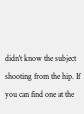didn't know the subject shooting from the hip. If you can find one at the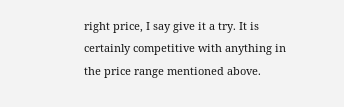right price, I say give it a try. It is certainly competitive with anything in the price range mentioned above.